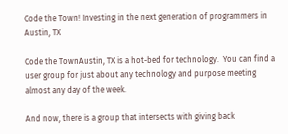Code the Town! Investing in the next generation of programmers in Austin, TX

Code the TownAustin, TX is a hot-bed for technology.  You can find a user group for just about any technology and purpose meeting almost any day of the week.

And now, there is a group that intersects with giving back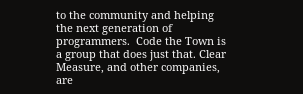to the community and helping the next generation of programmers.  Code the Town is a group that does just that. Clear Measure, and other companies, are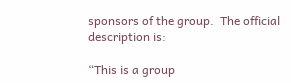sponsors of the group.  The official description is:

“This is a group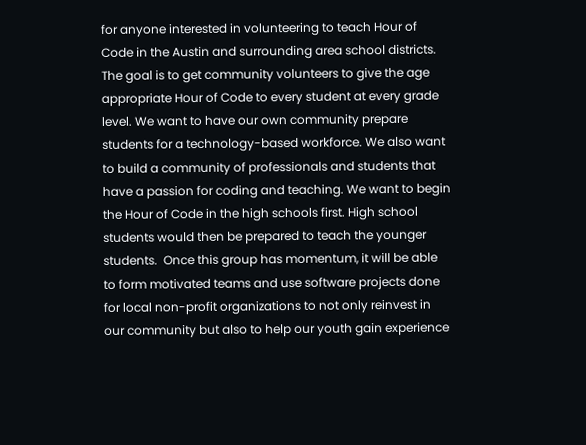for anyone interested in volunteering to teach Hour of Code in the Austin and surrounding area school districts. The goal is to get community volunteers to give the age appropriate Hour of Code to every student at every grade level. We want to have our own community prepare students for a technology-based workforce. We also want to build a community of professionals and students that have a passion for coding and teaching. We want to begin the Hour of Code in the high schools first. High school students would then be prepared to teach the younger students.  Once this group has momentum, it will be able to form motivated teams and use software projects done for local non-profit organizations to not only reinvest in our community but also to help our youth gain experience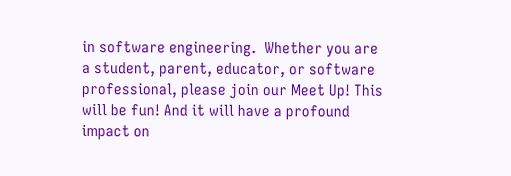in software engineering.  Whether you are a student, parent, educator, or software professional, please join our Meet Up! This will be fun! And it will have a profound impact on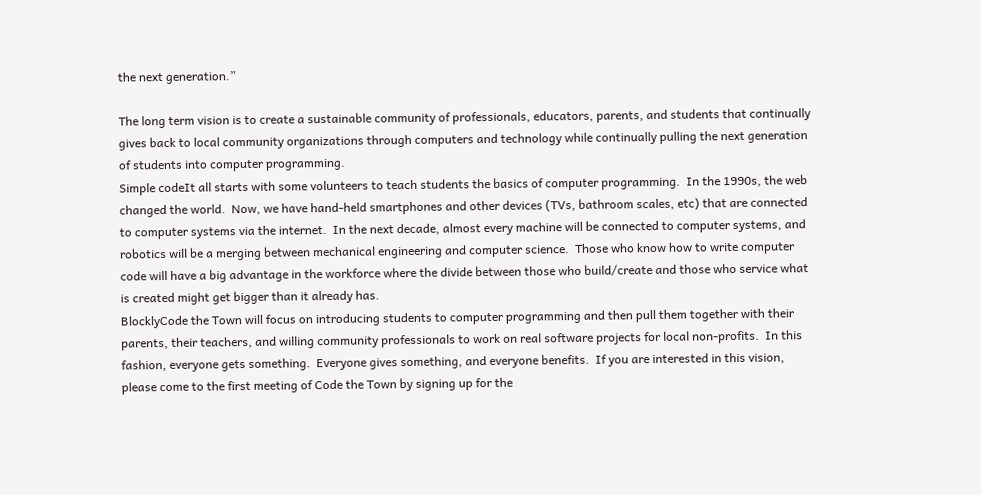the next generation.”

The long term vision is to create a sustainable community of professionals, educators, parents, and students that continually gives back to local community organizations through computers and technology while continually pulling the next generation of students into computer programming.
Simple codeIt all starts with some volunteers to teach students the basics of computer programming.  In the 1990s, the web changed the world.  Now, we have hand-held smartphones and other devices (TVs, bathroom scales, etc) that are connected to computer systems via the internet.  In the next decade, almost every machine will be connected to computer systems, and robotics will be a merging between mechanical engineering and computer science.  Those who know how to write computer code will have a big advantage in the workforce where the divide between those who build/create and those who service what is created might get bigger than it already has.
BlocklyCode the Town will focus on introducing students to computer programming and then pull them together with their parents, their teachers, and willing community professionals to work on real software projects for local non-profits.  In this fashion, everyone gets something.  Everyone gives something, and everyone benefits.  If you are interested in this vision, please come to the first meeting of Code the Town by signing up for the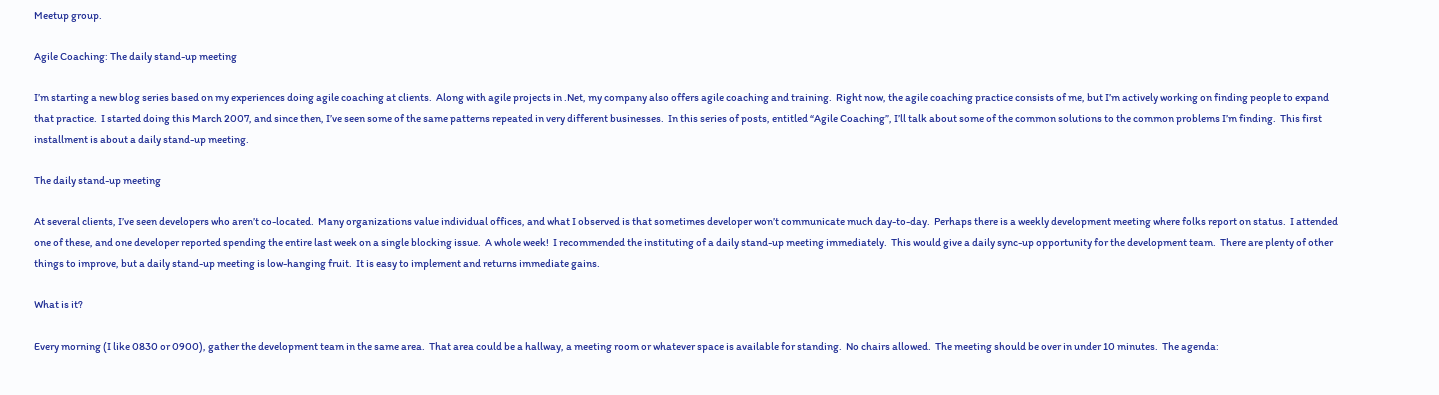Meetup group.

Agile Coaching: The daily stand-up meeting

I’m starting a new blog series based on my experiences doing agile coaching at clients.  Along with agile projects in .Net, my company also offers agile coaching and training.  Right now, the agile coaching practice consists of me, but I’m actively working on finding people to expand that practice.  I started doing this March 2007, and since then, I’ve seen some of the same patterns repeated in very different businesses.  In this series of posts, entitled “Agile Coaching”, I’ll talk about some of the common solutions to the common problems I’m finding.  This first installment is about a daily stand-up meeting.

The daily stand-up meeting

At several clients, I’ve seen developers who aren’t co-located.  Many organizations value individual offices, and what I observed is that sometimes developer won’t communicate much day-to-day.  Perhaps there is a weekly development meeting where folks report on status.  I attended one of these, and one developer reported spending the entire last week on a single blocking issue.  A whole week!  I recommended the instituting of a daily stand-up meeting immediately.  This would give a daily sync-up opportunity for the development team.  There are plenty of other things to improve, but a daily stand-up meeting is low-hanging fruit.  It is easy to implement and returns immediate gains.

What is it?

Every morning (I like 0830 or 0900), gather the development team in the same area.  That area could be a hallway, a meeting room or whatever space is available for standing.  No chairs allowed.  The meeting should be over in under 10 minutes.  The agenda: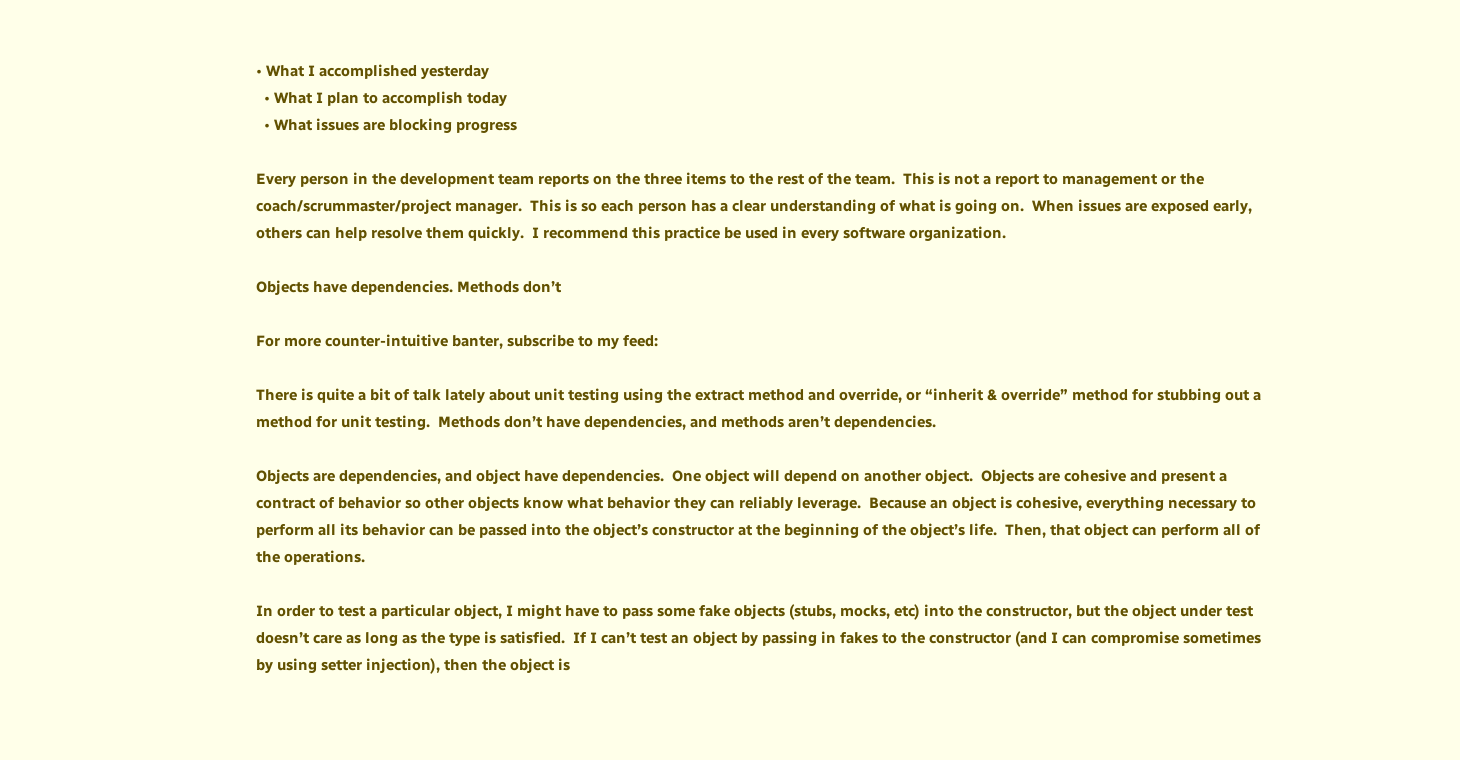• What I accomplished yesterday
  • What I plan to accomplish today
  • What issues are blocking progress

Every person in the development team reports on the three items to the rest of the team.  This is not a report to management or the coach/scrummaster/project manager.  This is so each person has a clear understanding of what is going on.  When issues are exposed early, others can help resolve them quickly.  I recommend this practice be used in every software organization.

Objects have dependencies. Methods don’t

For more counter-intuitive banter, subscribe to my feed:

There is quite a bit of talk lately about unit testing using the extract method and override, or “inherit & override” method for stubbing out a method for unit testing.  Methods don’t have dependencies, and methods aren’t dependencies.

Objects are dependencies, and object have dependencies.  One object will depend on another object.  Objects are cohesive and present a contract of behavior so other objects know what behavior they can reliably leverage.  Because an object is cohesive, everything necessary to perform all its behavior can be passed into the object’s constructor at the beginning of the object’s life.  Then, that object can perform all of the operations.

In order to test a particular object, I might have to pass some fake objects (stubs, mocks, etc) into the constructor, but the object under test doesn’t care as long as the type is satisfied.  If I can’t test an object by passing in fakes to the constructor (and I can compromise sometimes by using setter injection), then the object is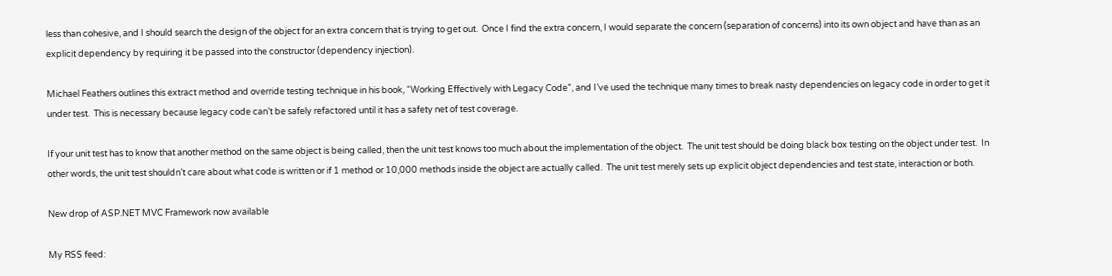less than cohesive, and I should search the design of the object for an extra concern that is trying to get out.  Once I find the extra concern, I would separate the concern (separation of concerns) into its own object and have than as an explicit dependency by requiring it be passed into the constructor (dependency injection).

Michael Feathers outlines this extract method and override testing technique in his book, “Working Effectively with Legacy Code”, and I’ve used the technique many times to break nasty dependencies on legacy code in order to get it under test.  This is necessary because legacy code can’t be safely refactored until it has a safety net of test coverage.

If your unit test has to know that another method on the same object is being called, then the unit test knows too much about the implementation of the object.  The unit test should be doing black box testing on the object under test.  In other words, the unit test shouldn’t care about what code is written or if 1 method or 10,000 methods inside the object are actually called.  The unit test merely sets up explicit object dependencies and test state, interaction or both.

New drop of ASP.NET MVC Framework now available

My RSS feed: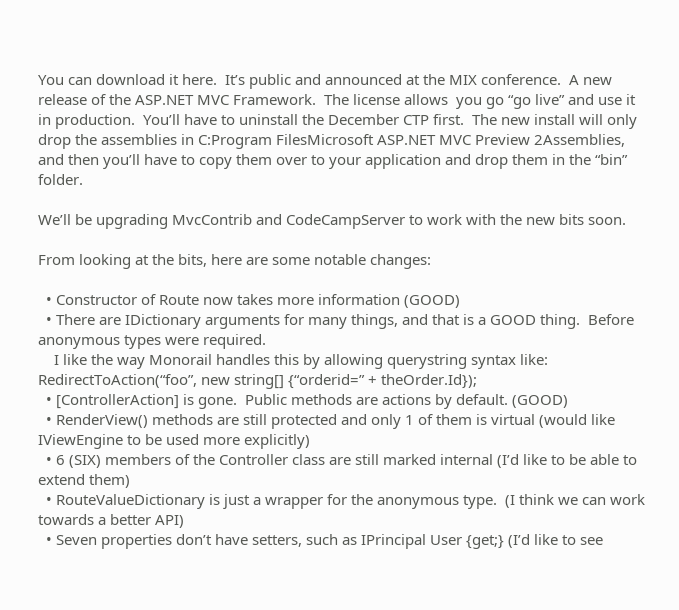You can download it here.  It’s public and announced at the MIX conference.  A new release of the ASP.NET MVC Framework.  The license allows  you go “go live” and use it in production.  You’ll have to uninstall the December CTP first.  The new install will only drop the assemblies in C:Program FilesMicrosoft ASP.NET MVC Preview 2Assemblies, and then you’ll have to copy them over to your application and drop them in the “bin” folder.

We’ll be upgrading MvcContrib and CodeCampServer to work with the new bits soon.

From looking at the bits, here are some notable changes:

  • Constructor of Route now takes more information (GOOD)
  • There are IDictionary arguments for many things, and that is a GOOD thing.  Before anonymous types were required.
    I like the way Monorail handles this by allowing querystring syntax like: RedirectToAction(“foo”, new string[] {“orderid=” + theOrder.Id});
  • [ControllerAction] is gone.  Public methods are actions by default. (GOOD)
  • RenderView() methods are still protected and only 1 of them is virtual (would like IViewEngine to be used more explicitly)
  • 6 (SIX) members of the Controller class are still marked internal (I’d like to be able to extend them)
  • RouteValueDictionary is just a wrapper for the anonymous type.  (I think we can work towards a better API)
  • Seven properties don’t have setters, such as IPrincipal User {get;} (I’d like to see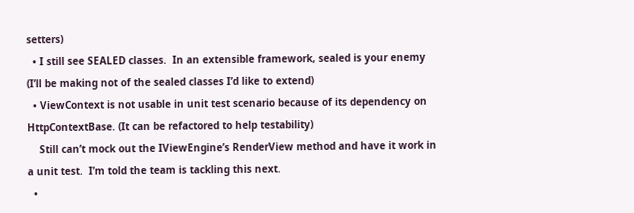setters)
  • I still see SEALED classes.  In an extensible framework, sealed is your enemy (I’ll be making not of the sealed classes I’d like to extend)
  • ViewContext is not usable in unit test scenario because of its dependency on HttpContextBase. (It can be refactored to help testability)
    Still can’t mock out the IViewEngine’s RenderView method and have it work in a unit test.  I’m told the team is tackling this next.
  •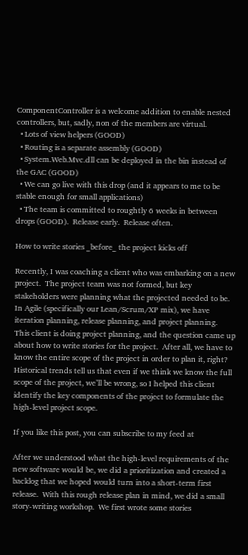ComponentController is a welcome addition to enable nested controllers, but, sadly, non of the members are virtual.
  • Lots of view helpers (GOOD)
  • Routing is a separate assembly (GOOD)
  • System.Web.Mvc.dll can be deployed in the bin instead of the GAC (GOOD)
  • We can go live with this drop (and it appears to me to be stable enough for small applications)
  • The team is committed to roughtly 6 weeks in between drops (GOOD).  Release early.  Release often.

How to write stories _before_ the project kicks off

Recently, I was coaching a client who was embarking on a new project.  The project team was not formed, but key stakeholders were planning what the projected needed to be.  In Agile (specifically our Lean/Scrum/XP mix), we have iteration planning, release planning, and project planning.  This client is doing project planning, and the question came up about how to write stories for the project.  After all, we have to know the entire scope of the project in order to plan it, right?  Historical trends tell us that even if we think we know the full scope of the project, we’ll be wrong, so I helped this client identify the key components of the project to formulate the high-level project scope.

If you like this post, you can subscribe to my feed at

After we understood what the high-level requirements of the new software would be, we did a prioritization and created a backlog that we hoped would turn into a short-term first release.  With this rough release plan in mind, we did a small story-writing workshop.  We first wrote some stories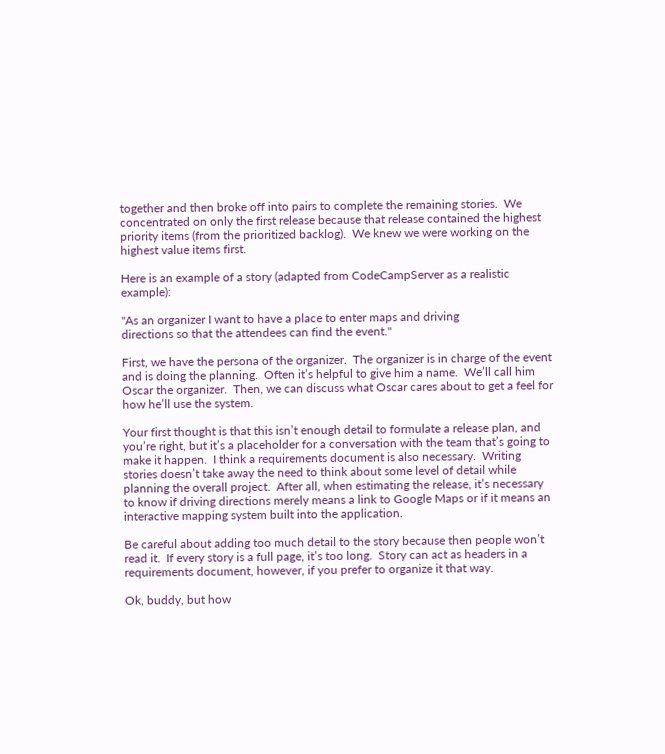together and then broke off into pairs to complete the remaining stories.  We concentrated on only the first release because that release contained the highest priority items (from the prioritized backlog).  We knew we were working on the highest value items first.

Here is an example of a story (adapted from CodeCampServer as a realistic example):

"As an organizer I want to have a place to enter maps and driving
directions so that the attendees can find the event."

First, we have the persona of the organizer.  The organizer is in charge of the event and is doing the planning.  Often it’s helpful to give him a name.  We’ll call him Oscar the organizer.  Then, we can discuss what Oscar cares about to get a feel for how he’ll use the system.

Your first thought is that this isn’t enough detail to formulate a release plan, and you’re right, but it’s a placeholder for a conversation with the team that’s going to make it happen.  I think a requirements document is also necessary.  Writing stories doesn’t take away the need to think about some level of detail while planning the overall project.  After all, when estimating the release, it’s necessary to know if driving directions merely means a link to Google Maps or if it means an interactive mapping system built into the application.

Be careful about adding too much detail to the story because then people won’t read it.  If every story is a full page, it’s too long.  Story can act as headers in a requirements document, however, if you prefer to organize it that way.

Ok, buddy, but how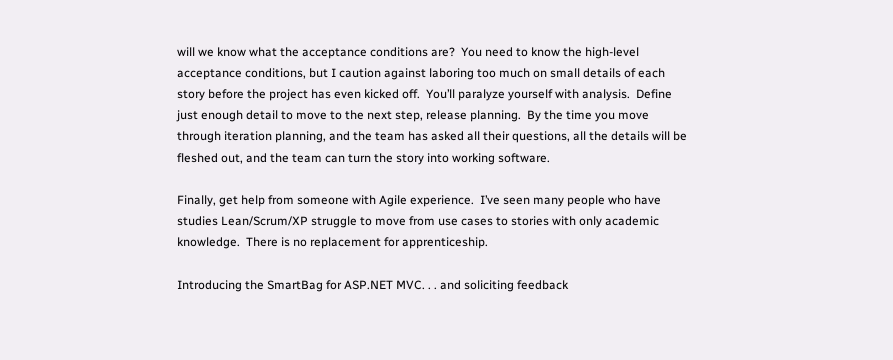will we know what the acceptance conditions are?  You need to know the high-level acceptance conditions, but I caution against laboring too much on small details of each story before the project has even kicked off.  You’ll paralyze yourself with analysis.  Define just enough detail to move to the next step, release planning.  By the time you move through iteration planning, and the team has asked all their questions, all the details will be fleshed out, and the team can turn the story into working software.

Finally, get help from someone with Agile experience.  I’ve seen many people who have studies Lean/Scrum/XP struggle to move from use cases to stories with only academic knowledge.  There is no replacement for apprenticeship.

Introducing the SmartBag for ASP.NET MVC. . . and soliciting feedback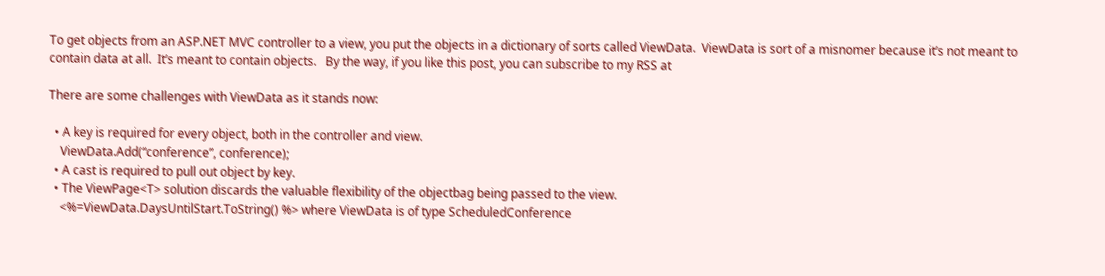To get objects from an ASP.NET MVC controller to a view, you put the objects in a dictionary of sorts called ViewData.  ViewData is sort of a misnomer because it’s not meant to contain data at all.  It’s meant to contain objects.   By the way, if you like this post, you can subscribe to my RSS at

There are some challenges with ViewData as it stands now:

  • A key is required for every object, both in the controller and view.
    ViewData.Add(“conference”, conference);
  • A cast is required to pull out object by key.
  • The ViewPage<T> solution discards the valuable flexibility of the objectbag being passed to the view.
    <%=ViewData.DaysUntilStart.ToString() %> where ViewData is of type ScheduledConference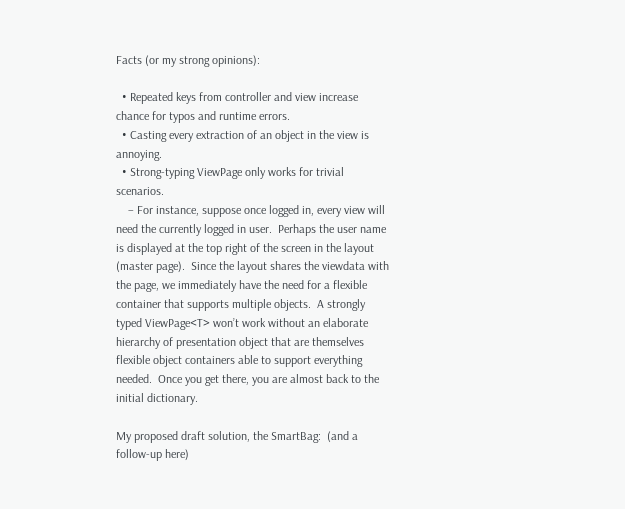Facts (or my strong opinions):

  • Repeated keys from controller and view increase chance for typos and runtime errors.
  • Casting every extraction of an object in the view is annoying.
  • Strong-typing ViewPage only works for trivial scenarios.
    – For instance, suppose once logged in, every view will need the currently logged in user.  Perhaps the user name is displayed at the top right of the screen in the layout (master page).  Since the layout shares the viewdata with the page, we immediately have the need for a flexible container that supports multiple objects.  A strongly typed ViewPage<T> won’t work without an elaborate hierarchy of presentation object that are themselves flexible object containers able to support everything needed.  Once you get there, you are almost back to the initial dictionary.

My proposed draft solution, the SmartBag:  (and a follow-up here)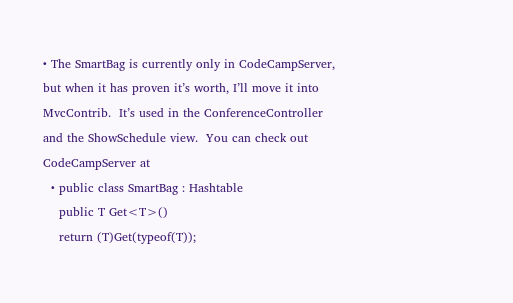• The SmartBag is currently only in CodeCampServer, but when it has proven it’s worth, I’ll move it into MvcContrib.  It’s used in the ConferenceController and the ShowSchedule view.  You can check out CodeCampServer at
  • public class SmartBag : Hashtable
    public T Get<T>()
    return (T)Get(typeof(T));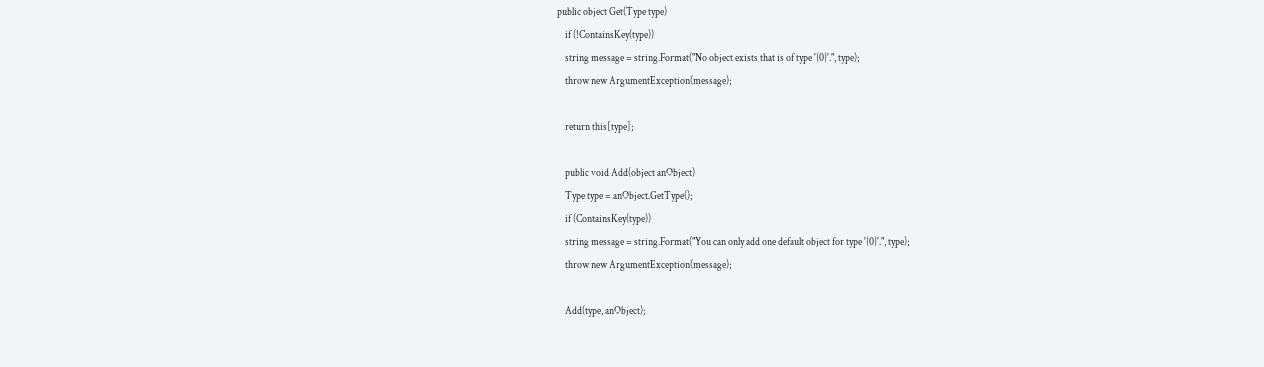public object Get(Type type)
    if (!ContainsKey(type))
    string message = string.Format("No object exists that is of type '{0}'.", type);
    throw new ArgumentException(message);

    return this[type];

    public void Add(object anObject)
    Type type = anObject.GetType();
    if (ContainsKey(type))
    string message = string.Format("You can only add one default object for type '{0}'.", type);
    throw new ArgumentException(message);

    Add(type, anObject);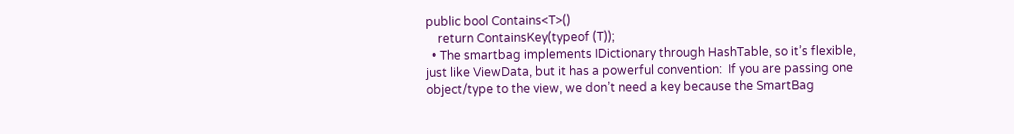public bool Contains<T>()
    return ContainsKey(typeof (T));
  • The smartbag implements IDictionary through HashTable, so it’s flexible, just like ViewData, but it has a powerful convention:  If you are passing one object/type to the view, we don’t need a key because the SmartBag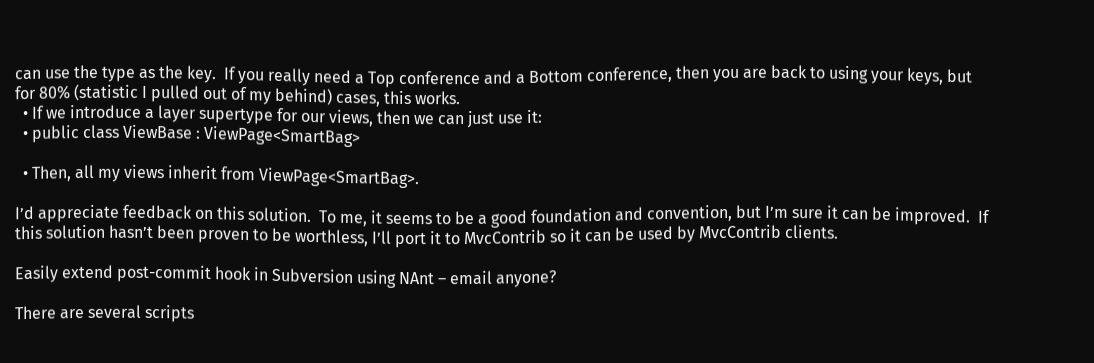can use the type as the key.  If you really need a Top conference and a Bottom conference, then you are back to using your keys, but for 80% (statistic I pulled out of my behind) cases, this works.
  • If we introduce a layer supertype for our views, then we can just use it:
  • public class ViewBase : ViewPage<SmartBag>

  • Then, all my views inherit from ViewPage<SmartBag>.

I’d appreciate feedback on this solution.  To me, it seems to be a good foundation and convention, but I’m sure it can be improved.  If this solution hasn’t been proven to be worthless, I’ll port it to MvcContrib so it can be used by MvcContrib clients.

Easily extend post-commit hook in Subversion using NAnt – email anyone?

There are several scripts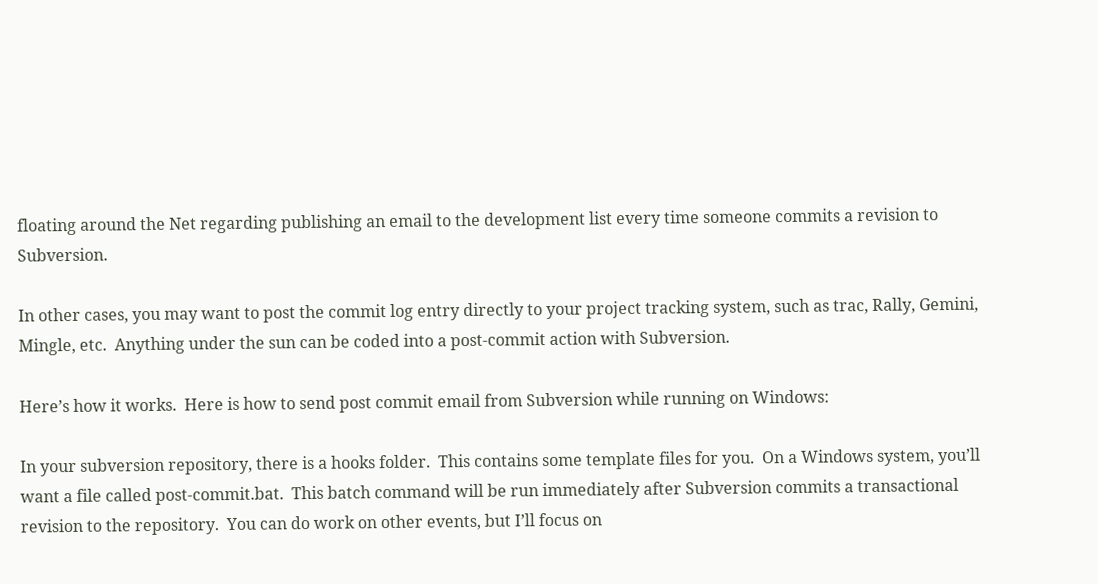floating around the Net regarding publishing an email to the development list every time someone commits a revision to Subversion.

In other cases, you may want to post the commit log entry directly to your project tracking system, such as trac, Rally, Gemini, Mingle, etc.  Anything under the sun can be coded into a post-commit action with Subversion.

Here’s how it works.  Here is how to send post commit email from Subversion while running on Windows:

In your subversion repository, there is a hooks folder.  This contains some template files for you.  On a Windows system, you’ll want a file called post-commit.bat.  This batch command will be run immediately after Subversion commits a transactional revision to the repository.  You can do work on other events, but I’ll focus on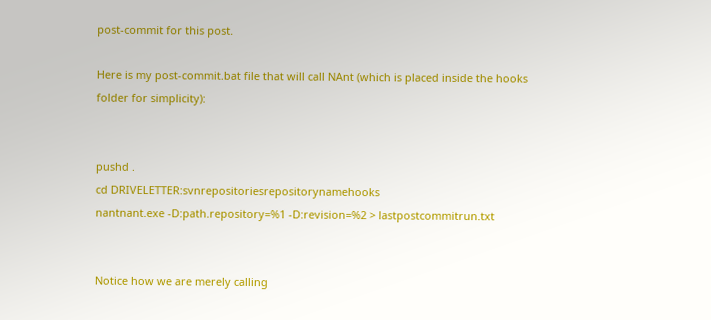post-commit for this post.

Here is my post-commit.bat file that will call NAnt (which is placed inside the hooks folder for simplicity):


pushd .
cd DRIVELETTER:svnrepositoriesrepositorynamehooks
nantnant.exe -D:path.repository=%1 -D:revision=%2 > lastpostcommitrun.txt


Notice how we are merely calling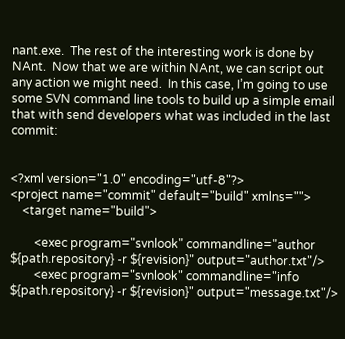nant.exe.  The rest of the interesting work is done by NAnt.  Now that we are within NAnt, we can script out any action we might need.  In this case, I’m going to use some SVN command line tools to build up a simple email that with send developers what was included in the last commit:


<?xml version="1.0" encoding="utf-8"?>
<project name="commit" default="build" xmlns="">
    <target name="build">

        <exec program="svnlook" commandline="author ${path.repository} -r ${revision}" output="author.txt"/>
        <exec program="svnlook" commandline="info ${path.repository} -r ${revision}" output="message.txt"/>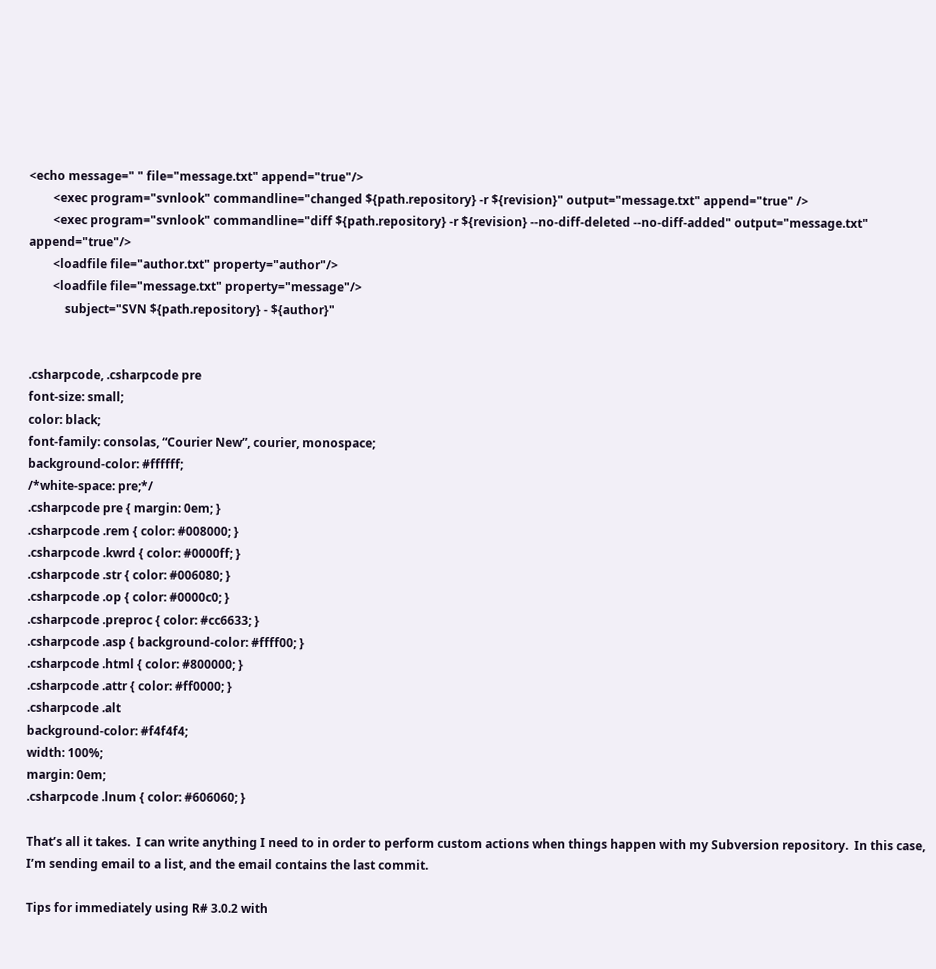<echo message=" " file="message.txt" append="true"/>
        <exec program="svnlook" commandline="changed ${path.repository} -r ${revision}" output="message.txt" append="true" />
        <exec program="svnlook" commandline="diff ${path.repository} -r ${revision} --no-diff-deleted --no-diff-added" output="message.txt" append="true"/>
        <loadfile file="author.txt" property="author"/>
        <loadfile file="message.txt" property="message"/>
            subject="SVN ${path.repository} - ${author}"


.csharpcode, .csharpcode pre
font-size: small;
color: black;
font-family: consolas, “Courier New”, courier, monospace;
background-color: #ffffff;
/*white-space: pre;*/
.csharpcode pre { margin: 0em; }
.csharpcode .rem { color: #008000; }
.csharpcode .kwrd { color: #0000ff; }
.csharpcode .str { color: #006080; }
.csharpcode .op { color: #0000c0; }
.csharpcode .preproc { color: #cc6633; }
.csharpcode .asp { background-color: #ffff00; }
.csharpcode .html { color: #800000; }
.csharpcode .attr { color: #ff0000; }
.csharpcode .alt
background-color: #f4f4f4;
width: 100%;
margin: 0em;
.csharpcode .lnum { color: #606060; }

That’s all it takes.  I can write anything I need to in order to perform custom actions when things happen with my Subversion repository.  In this case, I’m sending email to a list, and the email contains the last commit.

Tips for immediately using R# 3.0.2 with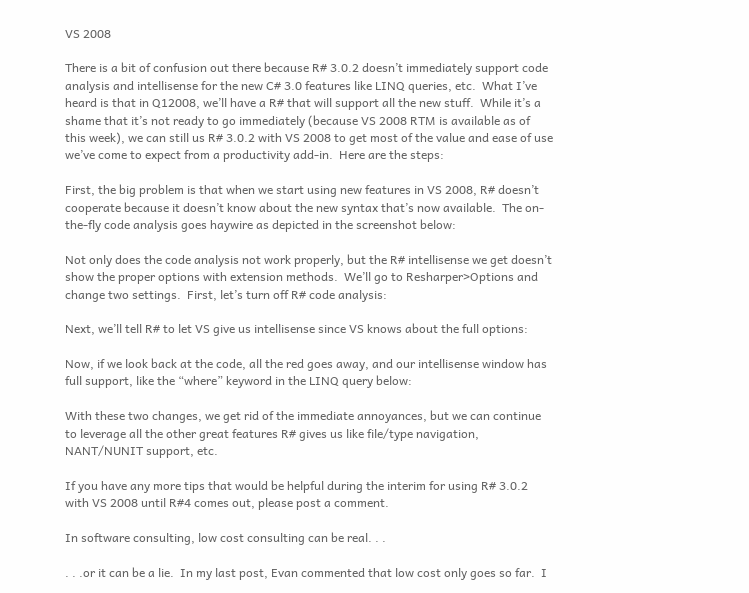VS 2008

There is a bit of confusion out there because R# 3.0.2 doesn’t immediately support code analysis and intellisense for the new C# 3.0 features like LINQ queries, etc.  What I’ve heard is that in Q12008, we’ll have a R# that will support all the new stuff.  While it’s a shame that it’s not ready to go immediately (because VS 2008 RTM is available as of this week), we can still us R# 3.0.2 with VS 2008 to get most of the value and ease of use we’ve come to expect from a productivity add-in.  Here are the steps:

First, the big problem is that when we start using new features in VS 2008, R# doesn’t cooperate because it doesn’t know about the new syntax that’s now available.  The on-the-fly code analysis goes haywire as depicted in the screenshot below:

Not only does the code analysis not work properly, but the R# intellisense we get doesn’t show the proper options with extension methods.  We’ll go to Resharper>Options and change two settings.  First, let’s turn off R# code analysis:

Next, we’ll tell R# to let VS give us intellisense since VS knows about the full options:

Now, if we look back at the code, all the red goes away, and our intellisense window has full support, like the “where” keyword in the LINQ query below:

With these two changes, we get rid of the immediate annoyances, but we can continue to leverage all the other great features R# gives us like file/type navigation, NANT/NUNIT support, etc.

If you have any more tips that would be helpful during the interim for using R# 3.0.2 with VS 2008 until R#4 comes out, please post a comment.

In software consulting, low cost consulting can be real. . .

. . .or it can be a lie.  In my last post, Evan commented that low cost only goes so far.  I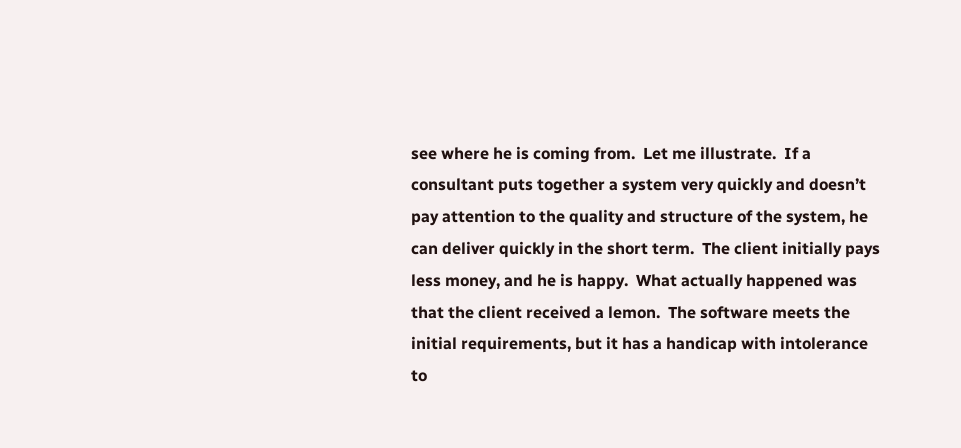see where he is coming from.  Let me illustrate.  If a consultant puts together a system very quickly and doesn’t pay attention to the quality and structure of the system, he can deliver quickly in the short term.  The client initially pays less money, and he is happy.  What actually happened was that the client received a lemon.  The software meets the initial requirements, but it has a handicap with intolerance to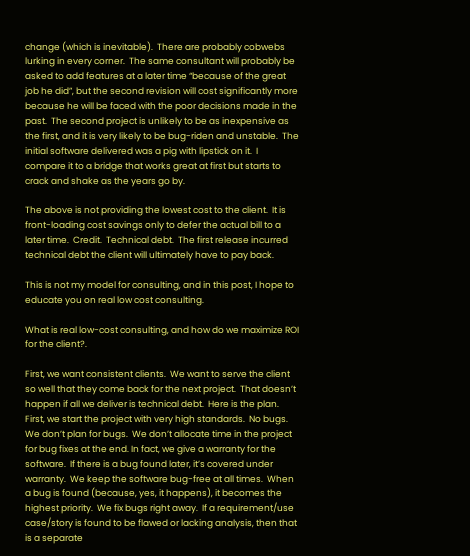change (which is inevitable).  There are probably cobwebs lurking in every corner.  The same consultant will probably be asked to add features at a later time “because of the great job he did”, but the second revision will cost significantly more because he will be faced with the poor decisions made in the past.  The second project is unlikely to be as inexpensive as the first, and it is very likely to be bug-riden and unstable.  The initial software delivered was a pig with lipstick on it.  I compare it to a bridge that works great at first but starts to crack and shake as the years go by.

The above is not providing the lowest cost to the client.  It is front-loading cost savings only to defer the actual bill to a later time.  Credit.  Technical debt.  The first release incurred technical debt the client will ultimately have to pay back.

This is not my model for consulting, and in this post, I hope to educate you on real low cost consulting.

What is real low-cost consulting, and how do we maximize ROI for the client?.

First, we want consistent clients.  We want to serve the client so well that they come back for the next project.  That doesn’t happen if all we deliver is technical debt.  Here is the plan.  First, we start the project with very high standards.  No bugs.  We don’t plan for bugs.  We don’t allocate time in the project for bug fixes at the end. In fact, we give a warranty for the software.  If there is a bug found later, it’s covered under warranty.  We keep the software bug-free at all times.  When a bug is found (because, yes, it happens), it becomes the highest priority.  We fix bugs right away.  If a requirement/use case/story is found to be flawed or lacking analysis, then that is a separate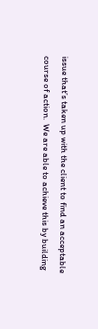issue that’s taken up with the client to find an acceptable course of action.  We are able to achieve this by building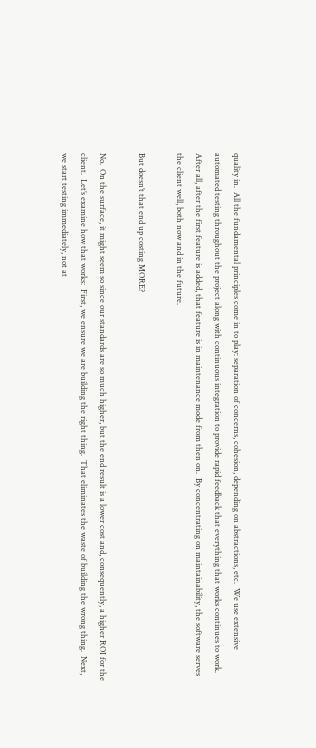quality in.  All the fundamental principles come in to play: separation of concerns, cohesion, depending on abstractions, etc.  We use extensive automated testing throughout the project along with continuous integration to provide rapid feedback that everything that works continues to work.  After all, after the first feature is added, that feature is in maintenance mode from then on.  By concentrating on maintainability, the software serves the client well, both now and in the future.

But doesn’t that end up costing MORE?

No.  On the surface, it might seem so since our standards are so much higher, but the end result is a lower cost and, consequently, a higher ROI for the client.  Let’s examine how that works:  First, we ensure we are building the right thing.  That eliminates the waste of building the wrong thing.  Next, we start testing immediately, not at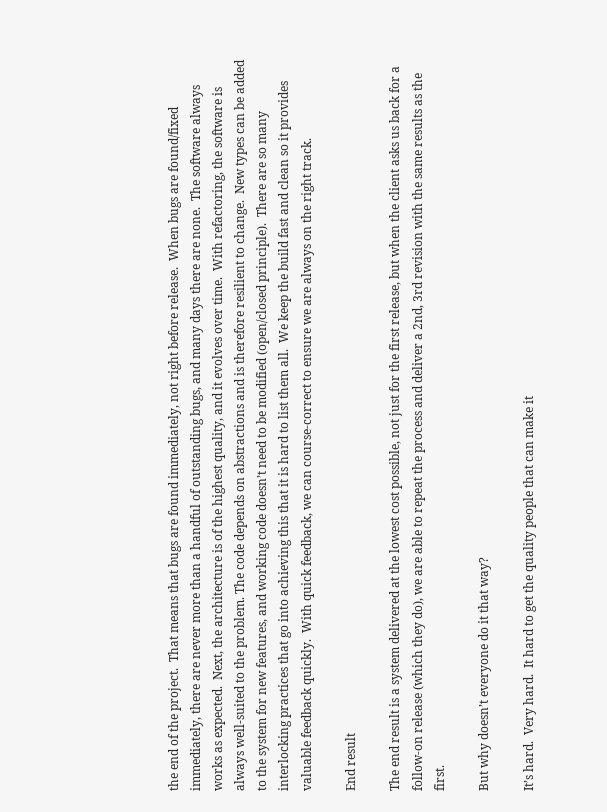the end of the project.  That means that bugs are found immediately, not right before release.  When bugs are found/fixed immediately, there are never more than a handful of outstanding bugs, and many days there are none.  The software always works as expected.  Next, the architecture is of the highest quality, and it evolves over time.  With refactoring, the software is always well-suited to the problem. The code depends on abstractions and is therefore resilient to change.  New types can be added to the system for new features, and working code doesn’t need to be modified (open/closed principle).  There are so many interlocking practices that go into achieving this that it is hard to list them all.  We keep the build fast and clean so it provides valuable feedback quickly.  With quick feedback, we can course-correct to ensure we are always on the right track.

End result

The end result is a system delivered at the lowest cost possible, not just for the first release, but when the client asks us back for a follow-on release (which they do), we are able to repeat the process and deliver a 2nd, 3rd revision with the same results as the first.

But why doesn’t everyone do it that way?

It’s hard.  Very hard.  It hard to get the quality people that can make it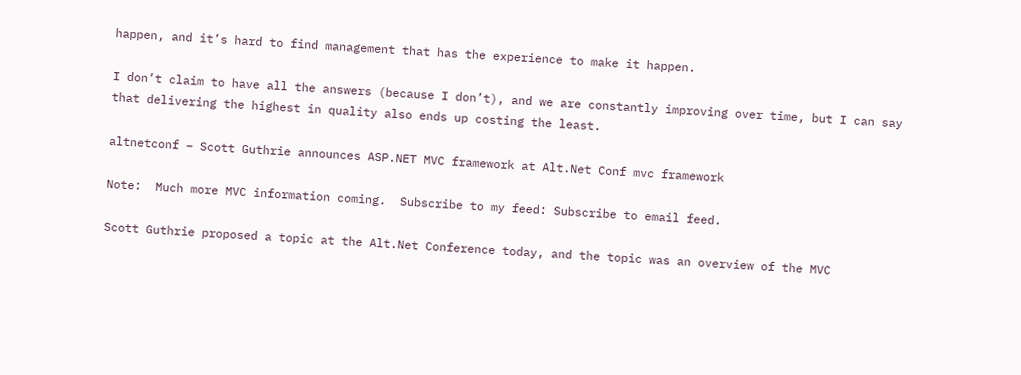happen, and it’s hard to find management that has the experience to make it happen.

I don’t claim to have all the answers (because I don’t), and we are constantly improving over time, but I can say that delivering the highest in quality also ends up costing the least.

altnetconf – Scott Guthrie announces ASP.NET MVC framework at Alt.Net Conf mvc framework

Note:  Much more MVC information coming.  Subscribe to my feed: Subscribe to email feed.

Scott Guthrie proposed a topic at the Alt.Net Conference today, and the topic was an overview of the MVC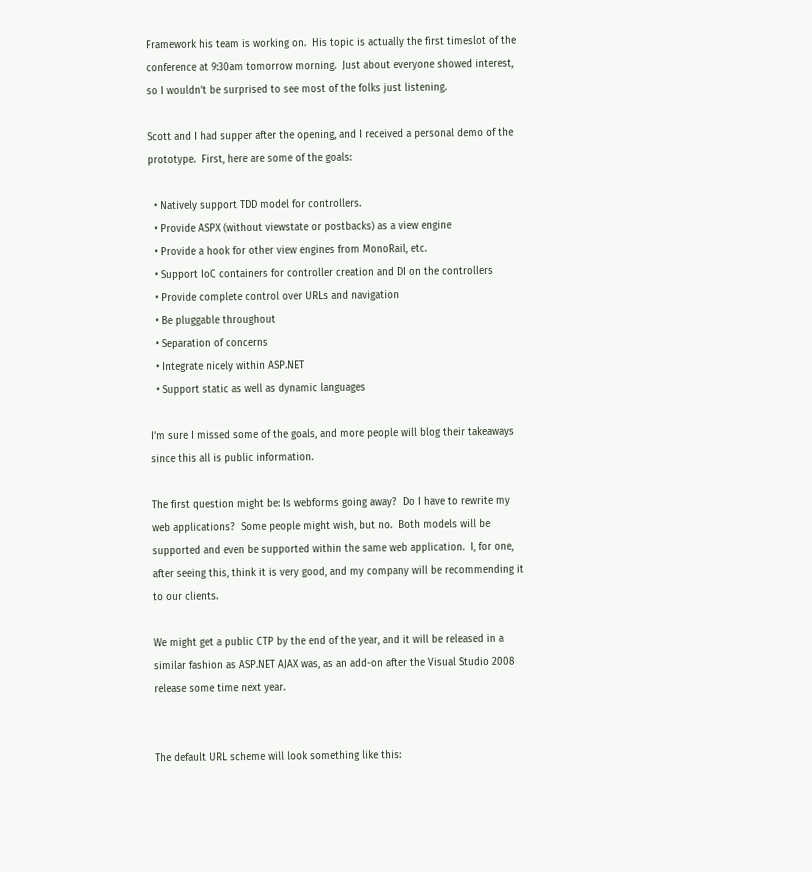Framework his team is working on.  His topic is actually the first timeslot of the conference at 9:30am tomorrow morning.  Just about everyone showed interest, so I wouldn’t be surprised to see most of the folks just listening.

Scott and I had supper after the opening, and I received a personal demo of the prototype.  First, here are some of the goals:

  • Natively support TDD model for controllers.
  • Provide ASPX (without viewstate or postbacks) as a view engine
  • Provide a hook for other view engines from MonoRail, etc.
  • Support IoC containers for controller creation and DI on the controllers
  • Provide complete control over URLs and navigation
  • Be pluggable throughout
  • Separation of concerns
  • Integrate nicely within ASP.NET
  • Support static as well as dynamic languages

I’m sure I missed some of the goals, and more people will blog their takeaways since this all is public information.

The first question might be: Is webforms going away?  Do I have to rewrite my web applications?  Some people might wish, but no.  Both models will be supported and even be supported within the same web application.  I, for one, after seeing this, think it is very good, and my company will be recommending it to our clients.

We might get a public CTP by the end of the year, and it will be released in a similar fashion as ASP.NET AJAX was, as an add-on after the Visual Studio 2008 release some time next year.


The default URL scheme will look something like this: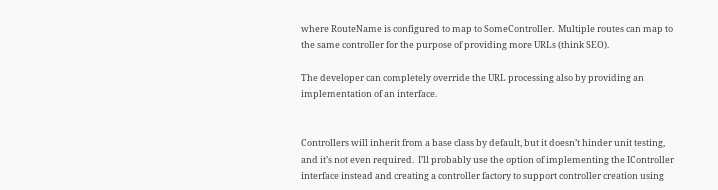where RouteName is configured to map to SomeController.  Multiple routes can map to the same controller for the purpose of providing more URLs (think SEO).

The developer can completely override the URL processing also by providing an implementation of an interface.


Controllers will inherit from a base class by default, but it doesn’t hinder unit testing, and it’s not even required.  I’ll probably use the option of implementing the IController interface instead and creating a controller factory to support controller creation using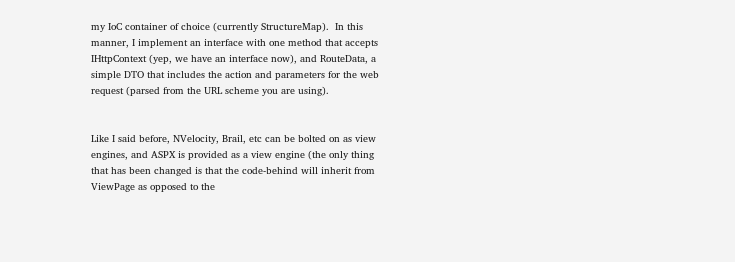my IoC container of choice (currently StructureMap).  In this manner, I implement an interface with one method that accepts IHttpContext (yep, we have an interface now), and RouteData, a simple DTO that includes the action and parameters for the web request (parsed from the URL scheme you are using).


Like I said before, NVelocity, Brail, etc can be bolted on as view engines, and ASPX is provided as a view engine (the only thing that has been changed is that the code-behind will inherit from ViewPage as opposed to the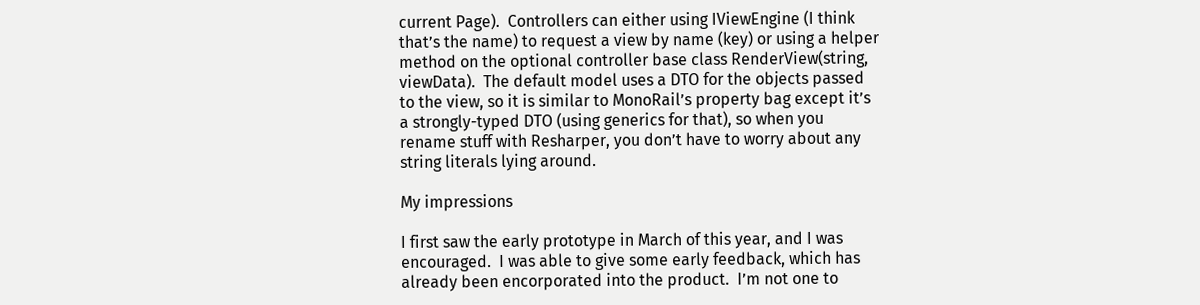current Page).  Controllers can either using IViewEngine (I think that’s the name) to request a view by name (key) or using a helper method on the optional controller base class RenderView(string, viewData).  The default model uses a DTO for the objects passed to the view, so it is similar to MonoRail’s property bag except it’s a strongly-typed DTO (using generics for that), so when you rename stuff with Resharper, you don’t have to worry about any string literals lying around.

My impressions

I first saw the early prototype in March of this year, and I was encouraged.  I was able to give some early feedback, which has already been encorporated into the product.  I’m not one to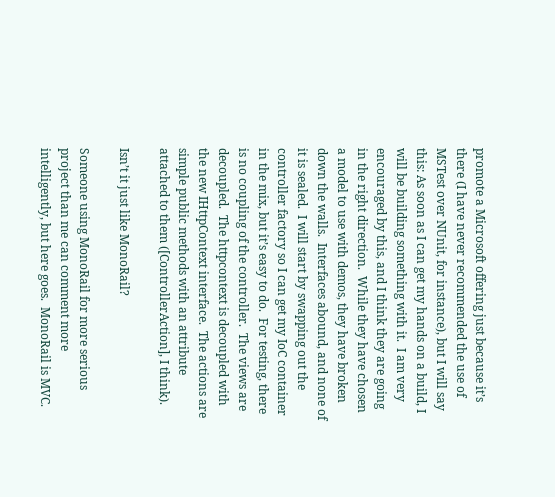promote a Microsoft offering just because it’s there (I have never recommended the use of MSTest over NUnit, for instance), but I will say this: As soon as I can get my hands on a build, I will be building something with it.  I am very encouraged by this, and I think they are going in the right direction.  While they have chosen a model to use with demos, they have broken down the walls.  Interfaces abound, and none of it is sealed.  I will start by swapping out the controller factory so I can get my IoC container in the mix, but it’s easy to do.  For testing, there is no coupling of the controller.  The views are decoupled.  The httpcontext is decoupled with the new IHttpContext interface.  The actions are simple public methods with an attribute attached to them ([ControllerAction], I think).

Isn’t it just like MonoRail?

Someone using MonoRail for more serious project than me can comment more intelligently, but here goes.  MonoRail is MVC.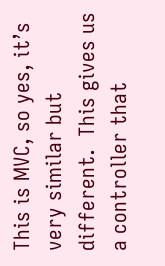This is MVC, so yes, it’s very similar but different.  This gives us a controller that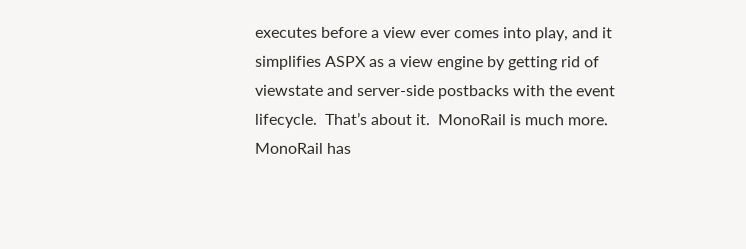executes before a view ever comes into play, and it simplifies ASPX as a view engine by getting rid of viewstate and server-side postbacks with the event lifecycle.  That’s about it.  MonoRail is much more.  MonoRail has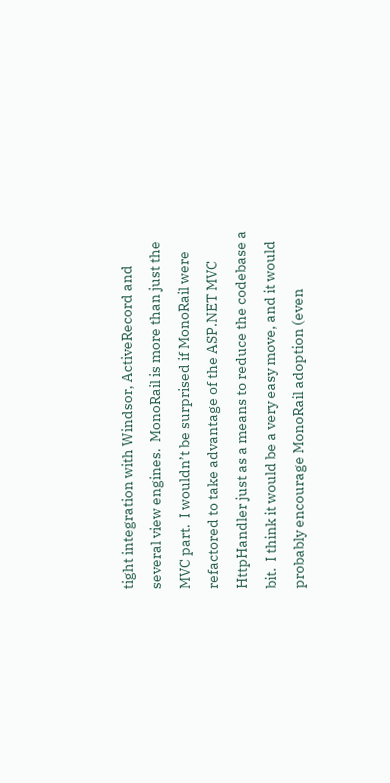tight integration with Windsor, ActiveRecord and several view engines.  MonoRail is more than just the MVC part.  I wouldn’t be surprised if MonoRail were refactored to take advantage of the ASP.NET MVC HttpHandler just as a means to reduce the codebase a bit.  I think it would be a very easy move, and it would probably encourage MonoRail adoption (even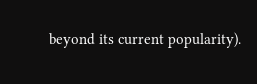beyond its current popularity).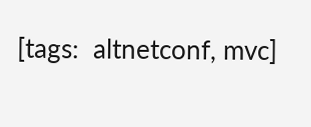[tags:  altnetconf, mvc]